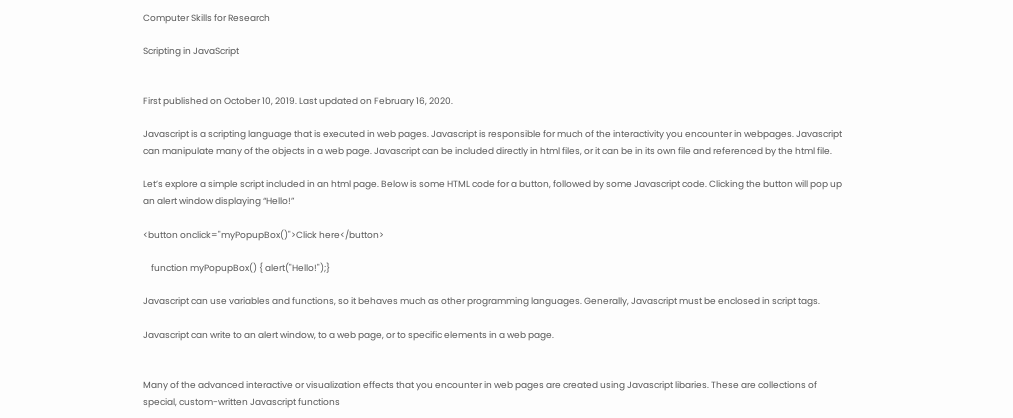Computer Skills for Research

Scripting in JavaScript


First published on October 10, 2019. Last updated on February 16, 2020.

Javascript is a scripting language that is executed in web pages. Javascript is responsible for much of the interactivity you encounter in webpages. Javascript can manipulate many of the objects in a web page. Javascript can be included directly in html files, or it can be in its own file and referenced by the html file.

Let’s explore a simple script included in an html page. Below is some HTML code for a button, followed by some Javascript code. Clicking the button will pop up an alert window displaying “Hello!”

<button onclick="myPopupBox()">Click here</button>

    function myPopupBox() { alert("Hello!");}

Javascript can use variables and functions, so it behaves much as other programming languages. Generally, Javascript must be enclosed in script tags.

Javascript can write to an alert window, to a web page, or to specific elements in a web page.


Many of the advanced interactive or visualization effects that you encounter in web pages are created using Javascript libaries. These are collections of special, custom-written Javascript functions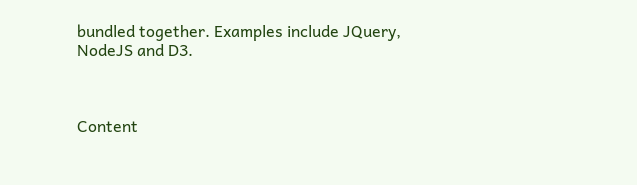bundled together. Examples include JQuery, NodeJS and D3.



Content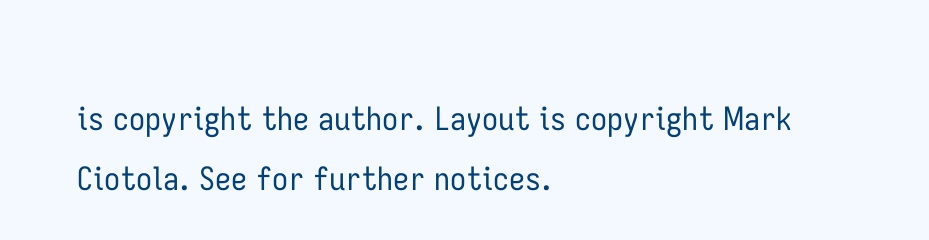is copyright the author. Layout is copyright Mark Ciotola. See for further notices.